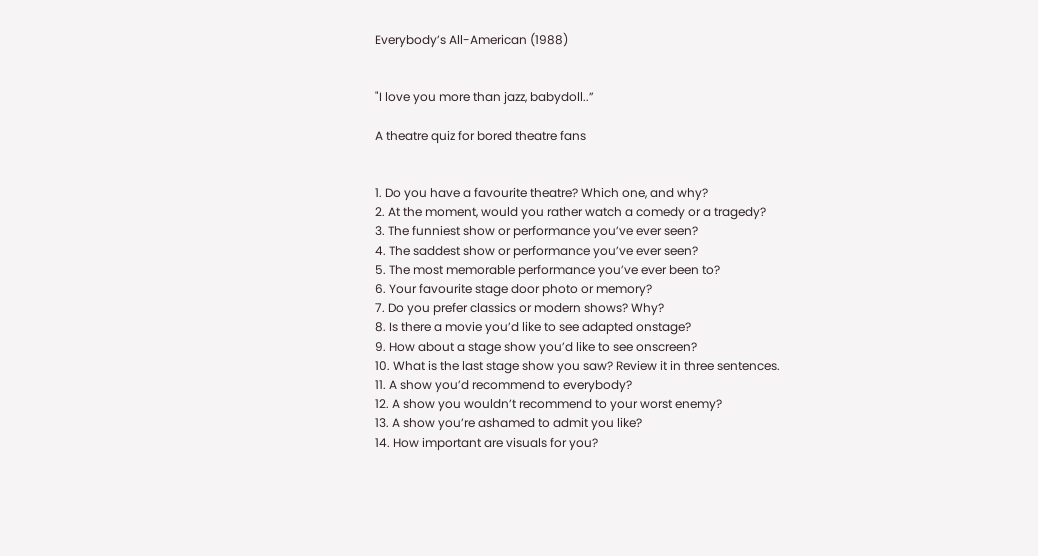Everybody’s All-American (1988)


"I love you more than jazz, babydoll..”

A theatre quiz for bored theatre fans


1. Do you have a favourite theatre? Which one, and why?
2. At the moment, would you rather watch a comedy or a tragedy?
3. The funniest show or performance you’ve ever seen?
4. The saddest show or performance you’ve ever seen?
5. The most memorable performance you’ve ever been to?
6. Your favourite stage door photo or memory?
7. Do you prefer classics or modern shows? Why?
8. Is there a movie you’d like to see adapted onstage?
9. How about a stage show you’d like to see onscreen?
10. What is the last stage show you saw? Review it in three sentences.
11. A show you’d recommend to everybody?
12. A show you wouldn’t recommend to your worst enemy?
13. A show you’re ashamed to admit you like?
14. How important are visuals for you?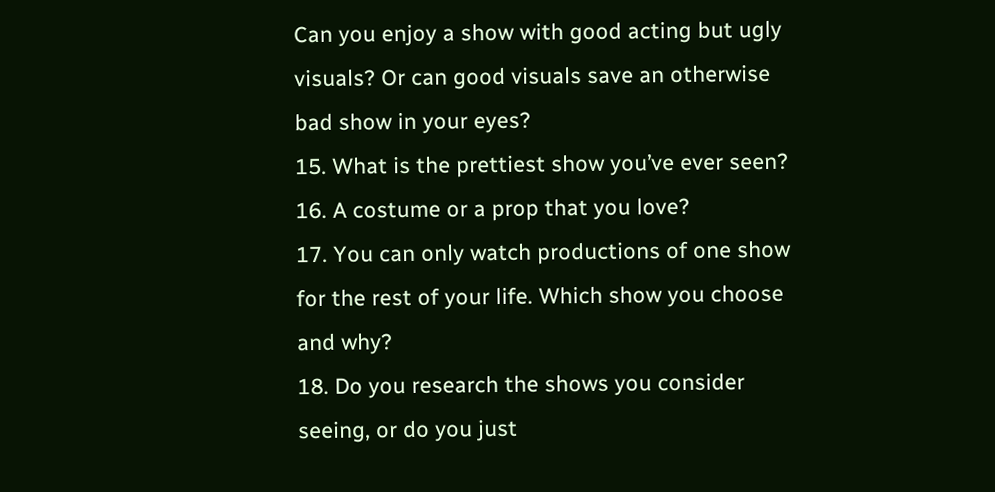Can you enjoy a show with good acting but ugly visuals? Or can good visuals save an otherwise bad show in your eyes?
15. What is the prettiest show you’ve ever seen?
16. A costume or a prop that you love?
17. You can only watch productions of one show for the rest of your life. Which show you choose and why?
18. Do you research the shows you consider seeing, or do you just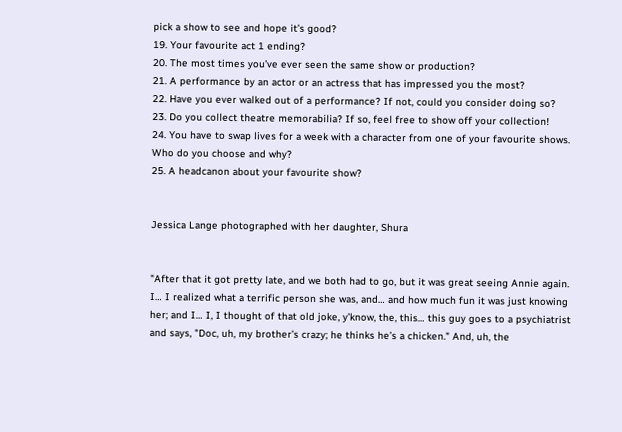pick a show to see and hope it’s good?
19. Your favourite act 1 ending?
20. The most times you’ve ever seen the same show or production?
21. A performance by an actor or an actress that has impressed you the most?
22. Have you ever walked out of a performance? If not, could you consider doing so?
23. Do you collect theatre memorabilia? If so, feel free to show off your collection!
24. You have to swap lives for a week with a character from one of your favourite shows. Who do you choose and why?
25. A headcanon about your favourite show?


Jessica Lange photographed with her daughter, Shura


"After that it got pretty late, and we both had to go, but it was great seeing Annie again. I… I realized what a terrific person she was, and… and how much fun it was just knowing her; and I… I, I thought of that old joke, y’know, the, this… this guy goes to a psychiatrist and says, "Doc, uh, my brother’s crazy; he thinks he’s a chicken." And, uh, the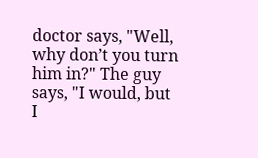doctor says, "Well, why don’t you turn him in?" The guy says, "I would, but I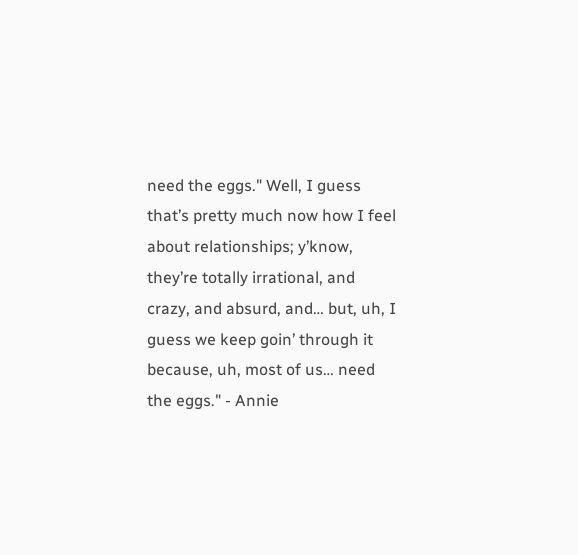need the eggs." Well, I guess that’s pretty much now how I feel about relationships; y’know, they’re totally irrational, and crazy, and absurd, and… but, uh, I guess we keep goin’ through it because, uh, most of us… need the eggs." - Annie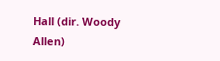Hall (dir. Woody Allen)